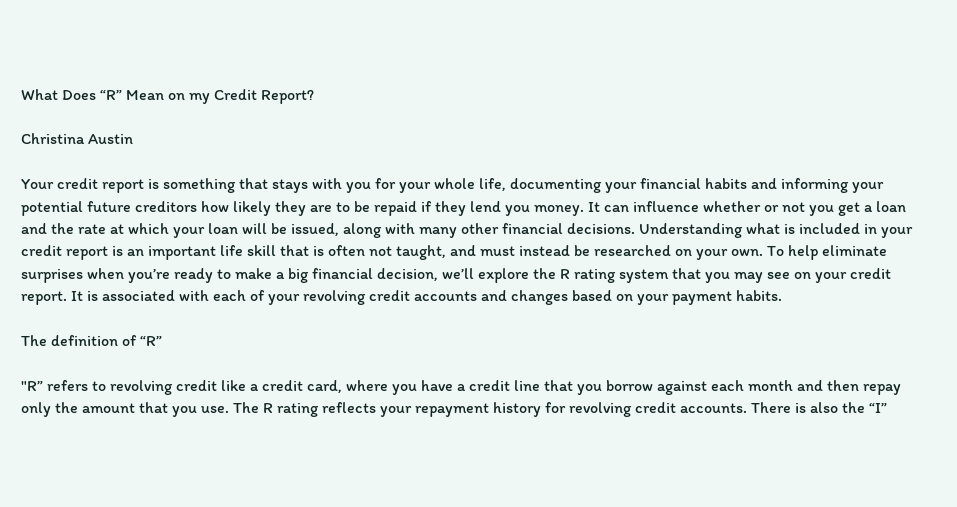What Does “R” Mean on my Credit Report?

Christina Austin

Your credit report is something that stays with you for your whole life, documenting your financial habits and informing your potential future creditors how likely they are to be repaid if they lend you money. It can influence whether or not you get a loan and the rate at which your loan will be issued, along with many other financial decisions. Understanding what is included in your credit report is an important life skill that is often not taught, and must instead be researched on your own. To help eliminate surprises when you’re ready to make a big financial decision, we’ll explore the R rating system that you may see on your credit report. It is associated with each of your revolving credit accounts and changes based on your payment habits.

The definition of “R”

"R” refers to revolving credit like a credit card, where you have a credit line that you borrow against each month and then repay only the amount that you use. The R rating reflects your repayment history for revolving credit accounts. There is also the “I”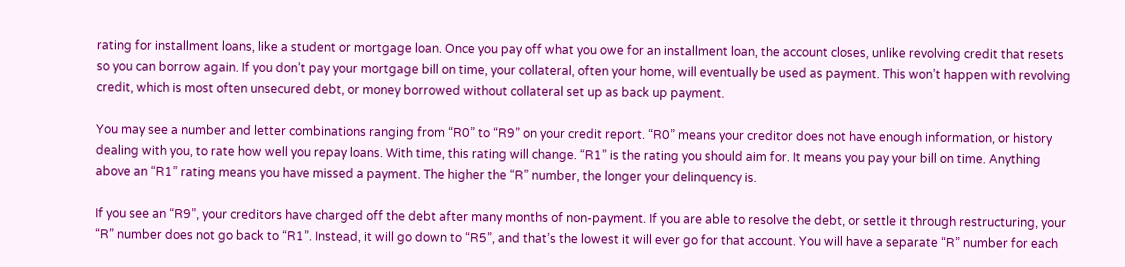rating for installment loans, like a student or mortgage loan. Once you pay off what you owe for an installment loan, the account closes, unlike revolving credit that resets so you can borrow again. If you don’t pay your mortgage bill on time, your collateral, often your home, will eventually be used as payment. This won’t happen with revolving credit, which is most often unsecured debt, or money borrowed without collateral set up as back up payment.

You may see a number and letter combinations ranging from “R0” to “R9” on your credit report. “R0” means your creditor does not have enough information, or history dealing with you, to rate how well you repay loans. With time, this rating will change. “R1” is the rating you should aim for. It means you pay your bill on time. Anything above an “R1” rating means you have missed a payment. The higher the “R” number, the longer your delinquency is.

If you see an “R9”, your creditors have charged off the debt after many months of non-payment. If you are able to resolve the debt, or settle it through restructuring, your “R” number does not go back to “R1”. Instead, it will go down to “R5”, and that’s the lowest it will ever go for that account. You will have a separate “R” number for each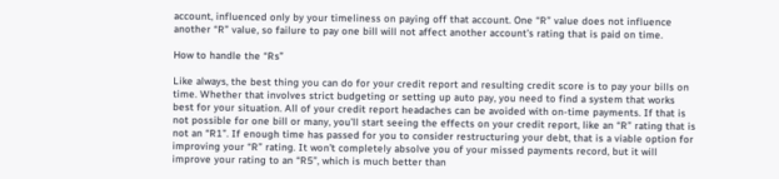account, influenced only by your timeliness on paying off that account. One “R” value does not influence another “R” value, so failure to pay one bill will not affect another account’s rating that is paid on time.

How to handle the “Rs”

Like always, the best thing you can do for your credit report and resulting credit score is to pay your bills on time. Whether that involves strict budgeting or setting up auto pay, you need to find a system that works best for your situation. All of your credit report headaches can be avoided with on-time payments. If that is not possible for one bill or many, you’ll start seeing the effects on your credit report, like an “R” rating that is not an “R1”. If enough time has passed for you to consider restructuring your debt, that is a viable option for improving your “R” rating. It won’t completely absolve you of your missed payments record, but it will improve your rating to an “R5”, which is much better than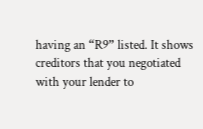having an “R9” listed. It shows creditors that you negotiated with your lender to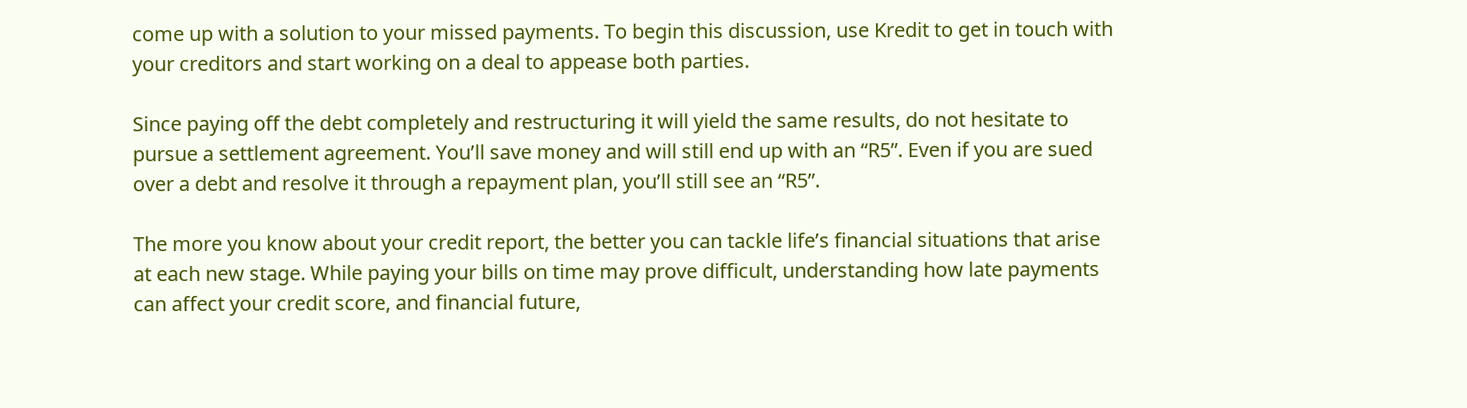come up with a solution to your missed payments. To begin this discussion, use Kredit to get in touch with your creditors and start working on a deal to appease both parties.

Since paying off the debt completely and restructuring it will yield the same results, do not hesitate to pursue a settlement agreement. You’ll save money and will still end up with an “R5”. Even if you are sued over a debt and resolve it through a repayment plan, you’ll still see an “R5”.

The more you know about your credit report, the better you can tackle life’s financial situations that arise at each new stage. While paying your bills on time may prove difficult, understanding how late payments can affect your credit score, and financial future,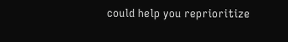could help you reprioritize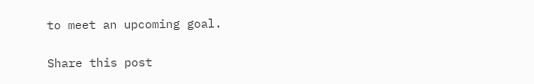to meet an upcoming goal.

Share this post